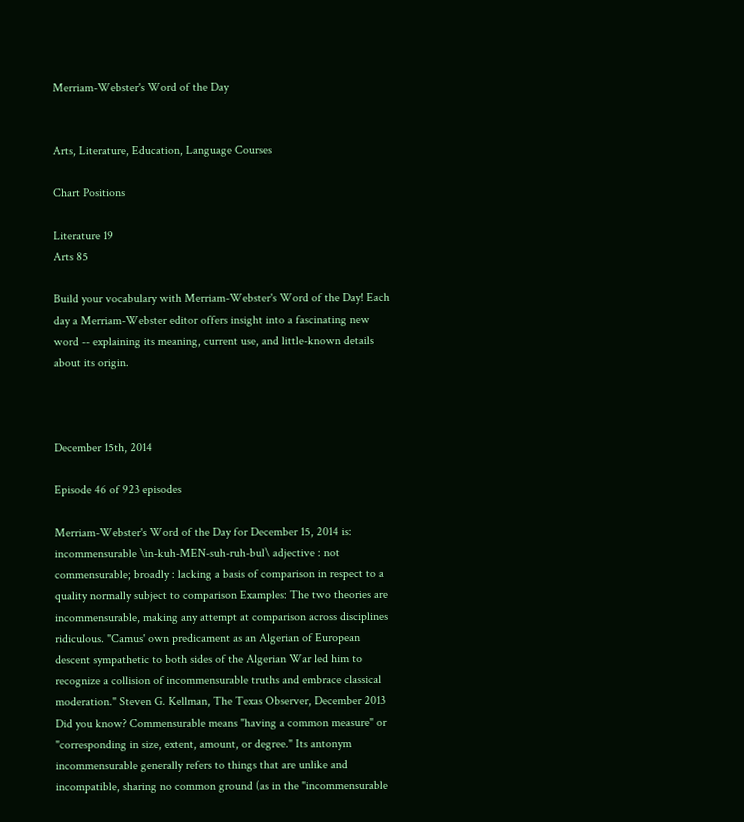Merriam-Webster's Word of the Day


Arts, Literature, Education, Language Courses

Chart Positions

Literature 19
Arts 85

Build your vocabulary with Merriam-Webster's Word of the Day! Each day a Merriam-Webster editor offers insight into a fascinating new word -- explaining its meaning, current use, and little-known details about its origin.



December 15th, 2014

Episode 46 of 923 episodes

Merriam-Webster's Word of the Day for December 15, 2014 is: incommensurable \in-kuh-MEN-suh-ruh-bul\ adjective : not commensurable; broadly : lacking a basis of comparison in respect to a quality normally subject to comparison Examples: The two theories are incommensurable, making any attempt at comparison across disciplines ridiculous. "Camus' own predicament as an Algerian of European descent sympathetic to both sides of the Algerian War led him to recognize a collision of incommensurable truths and embrace classical moderation." Steven G. Kellman, The Texas Observer, December 2013 Did you know? Commensurable means "having a common measure" or "corresponding in size, extent, amount, or degree." Its antonym incommensurable generally refers to things that are unlike and incompatible, sharing no common ground (as in the "incommensurable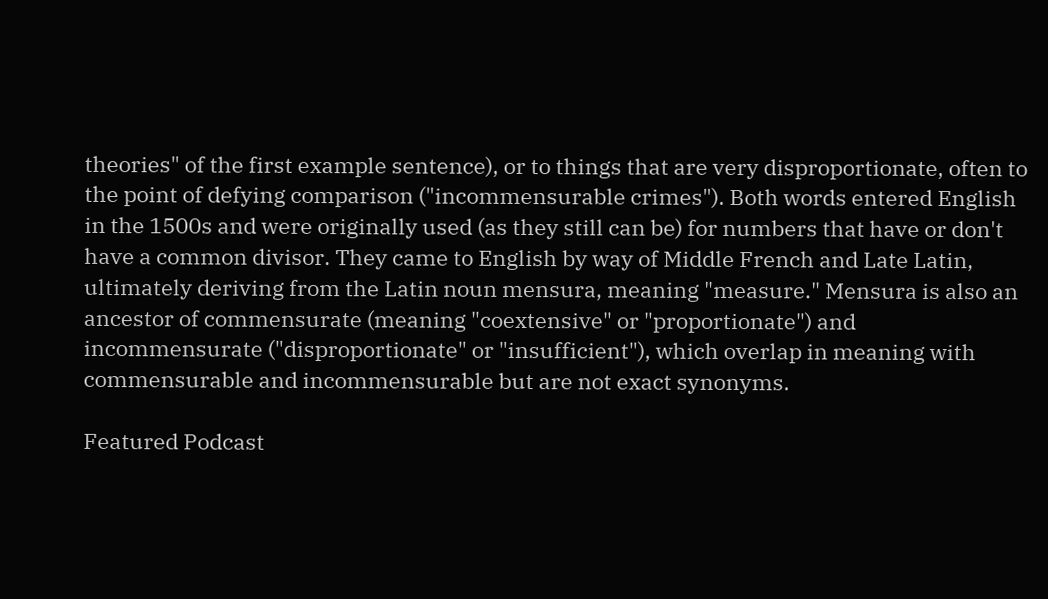theories" of the first example sentence), or to things that are very disproportionate, often to the point of defying comparison ("incommensurable crimes"). Both words entered English in the 1500s and were originally used (as they still can be) for numbers that have or don't have a common divisor. They came to English by way of Middle French and Late Latin, ultimately deriving from the Latin noun mensura, meaning "measure." Mensura is also an ancestor of commensurate (meaning "coextensive" or "proportionate") and incommensurate ("disproportionate" or "insufficient"), which overlap in meaning with commensurable and incommensurable but are not exact synonyms.

Featured Podcast